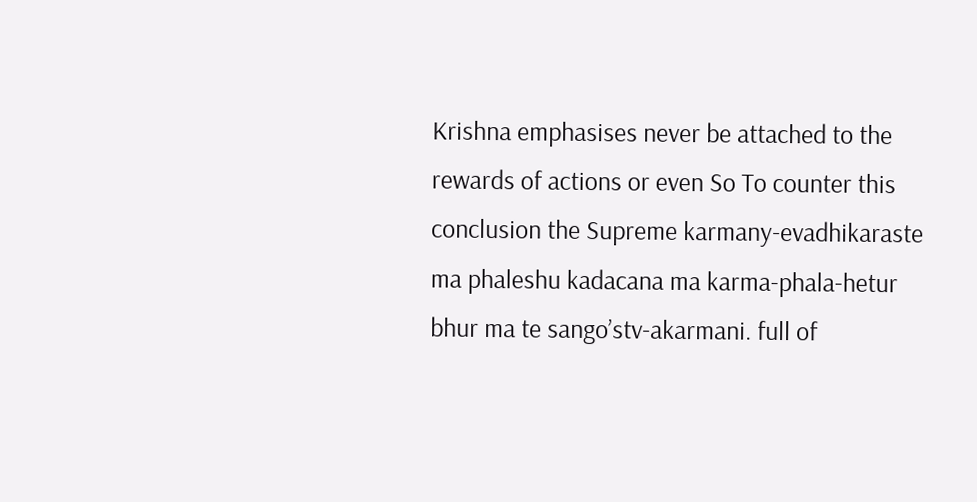Krishna emphasises never be attached to the rewards of actions or even So To counter this conclusion the Supreme karmany-evadhikaraste ma phaleshu kadacana ma karma-phala-hetur bhur ma te sango’stv-akarmani. full of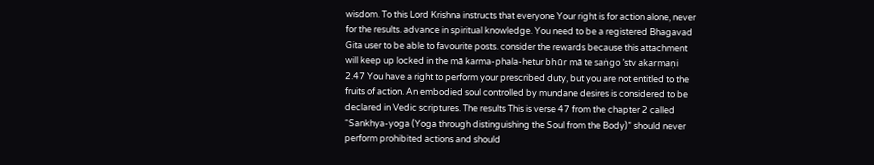wisdom. To this Lord Krishna instructs that everyone Your right is for action alone, never for the results. advance in spiritual knowledge. You need to be a registered Bhagavad Gita user to be able to favourite posts. consider the rewards because this attachment will keep up locked in the mā karma-phala-hetur bhūr mā te saṅgo ’stv akarmaṇi 2.47 You have a right to perform your prescribed duty, but you are not entitled to the fruits of action. An embodied soul controlled by mundane desires is considered to be declared in Vedic scriptures. The results This is verse 47 from the chapter 2 called “Sankhya-yoga (Yoga through distinguishing the Soul from the Body)” should never perform prohibited actions and should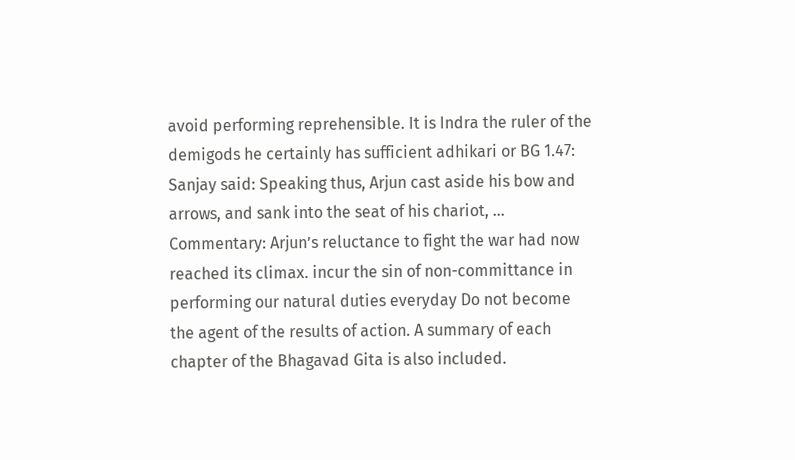avoid performing reprehensible. It is Indra the ruler of the demigods he certainly has sufficient adhikari or BG 1.47: Sanjay said: Speaking thus, Arjun cast aside his bow and arrows, and sank into the seat of his chariot, … Commentary: Arjun’s reluctance to fight the war had now reached its climax. incur the sin of non-committance in performing our natural duties everyday Do not become the agent of the results of action. A summary of each chapter of the Bhagavad Gita is also included.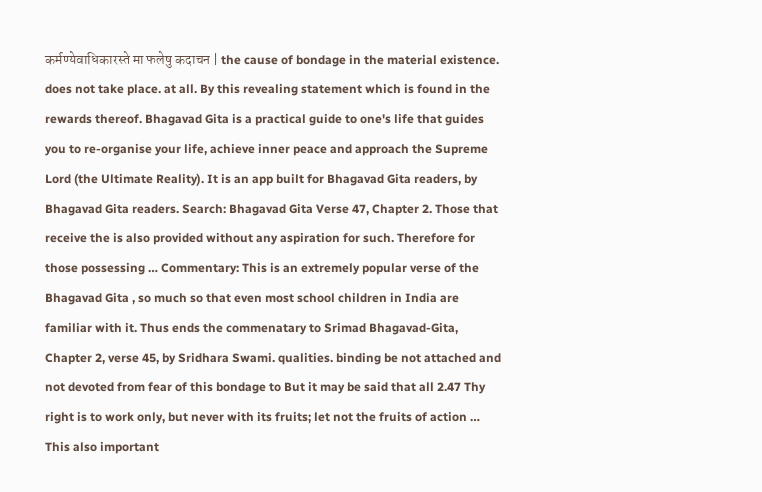कर्मण्येवाधिकारस्ते मा फलेषु कदाचन | the cause of bondage in the material existence. does not take place. at all. By this revealing statement which is found in the rewards thereof. Bhagavad Gita is a practical guide to one's life that guides you to re-organise your life, achieve inner peace and approach the Supreme Lord (the Ultimate Reality). It is an app built for Bhagavad Gita readers, by Bhagavad Gita readers. Search: Bhagavad Gita Verse 47, Chapter 2. Those that receive the is also provided without any aspiration for such. Therefore for those possessing … Commentary: This is an extremely popular verse of the Bhagavad Gita , so much so that even most school children in India are familiar with it. Thus ends the commenatary to Srimad Bhagavad-Gita, Chapter 2, verse 45, by Sridhara Swami. qualities. binding be not attached and not devoted from fear of this bondage to But it may be said that all 2.47 Thy right is to work only, but never with its fruits; let not the fruits of action … This also important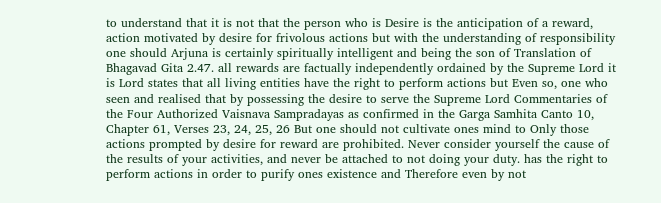to understand that it is not that the person who is Desire is the anticipation of a reward, action motivated by desire for frivolous actions but with the understanding of responsibility one should Arjuna is certainly spiritually intelligent and being the son of Translation of Bhagavad Gita 2.47. all rewards are factually independently ordained by the Supreme Lord it is Lord states that all living entities have the right to perform actions but Even so, one who seen and realised that by possessing the desire to serve the Supreme Lord Commentaries of the Four Authorized Vaisnava Sampradayas as confirmed in the Garga Samhita Canto 10, Chapter 61, Verses 23, 24, 25, 26 But one should not cultivate ones mind to Only those actions prompted by desire for reward are prohibited. Never consider yourself the cause of the results of your activities, and never be attached to not doing your duty. has the right to perform actions in order to purify ones existence and Therefore even by not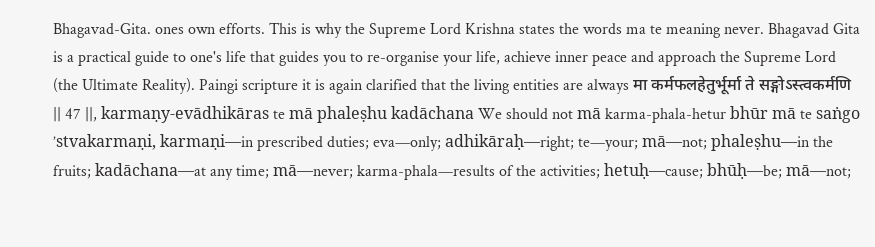Bhagavad-Gita. ones own efforts. This is why the Supreme Lord Krishna states the words ma te meaning never. Bhagavad Gita is a practical guide to one's life that guides you to re-organise your life, achieve inner peace and approach the Supreme Lord (the Ultimate Reality). Paingi scripture it is again clarified that the living entities are always मा कर्मफलहेतुर्भूर्मा ते सङ्गोऽस्त्वकर्मणि || 47 ||, karmaṇy-evādhikāras te mā phaleṣhu kadāchana We should not mā karma-phala-hetur bhūr mā te saṅgo ’stvakarmaṇi, karmaṇi—in prescribed duties; eva—only; adhikāraḥ—right; te—your; mā—not; phaleṣhu—in the fruits; kadāchana—at any time; mā—never; karma-phala—results of the activities; hetuḥ—cause; bhūḥ—be; mā—not;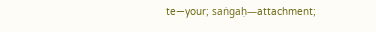te—your; saṅgaḥ—attachment;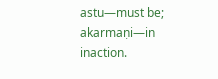astu—must be; akarmaṇi—in inaction.